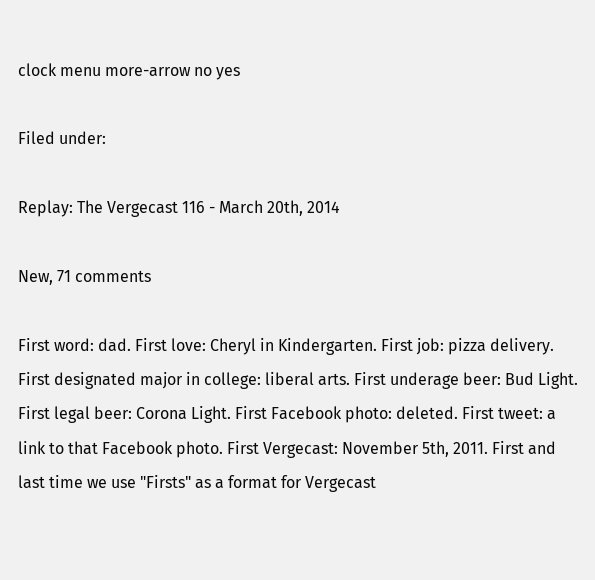clock menu more-arrow no yes

Filed under:

Replay: The Vergecast 116 - March 20th, 2014

New, 71 comments

First word: dad. First love: Cheryl in Kindergarten. First job: pizza delivery. First designated major in college: liberal arts. First underage beer: Bud Light. First legal beer: Corona Light. First Facebook photo: deleted. First tweet: a link to that Facebook photo. First Vergecast: November 5th, 2011. First and last time we use "Firsts" as a format for Vergecast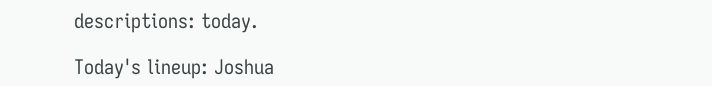descriptions: today.

Today's lineup: Joshua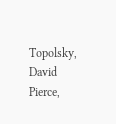Topolsky, David Pierce,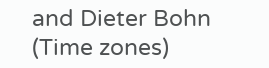and Dieter Bohn (Time zones)